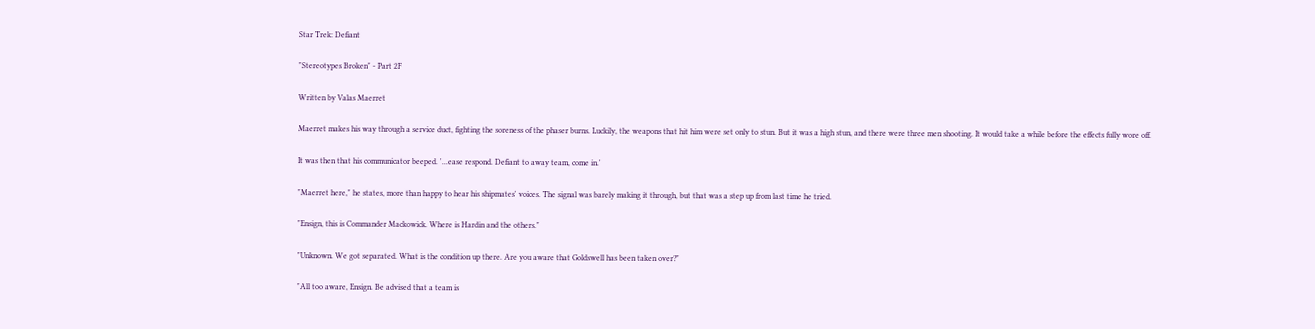Star Trek: Defiant

"Stereotypes Broken" - Part 2F

Written by Valas Maerret

Maerret makes his way through a service duct, fighting the soreness of the phaser burns. Luckily, the weapons that hit him were set only to stun. But it was a high stun, and there were three men shooting. It would take a while before the effects fully wore off.

It was then that his communicator beeped. '...ease respond. Defiant to away team, come in.'

"Maerret here," he states, more than happy to hear his shipmates' voices. The signal was barely making it through, but that was a step up from last time he tried.

"Ensign, this is Commander Mackowick. Where is Hardin and the others."

"Unknown. We got separated. What is the condition up there. Are you aware that Goldswell has been taken over?"

"All too aware, Ensign. Be advised that a team is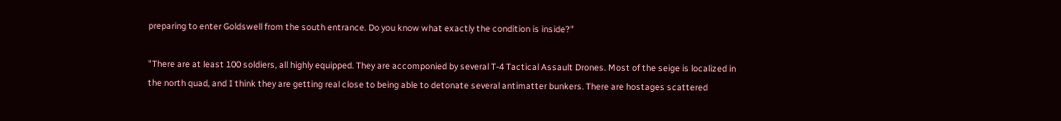preparing to enter Goldswell from the south entrance. Do you know what exactly the condition is inside?"

"There are at least 100 soldiers, all highly equipped. They are accomponied by several T-4 Tactical Assault Drones. Most of the seige is localized in the north quad, and I think they are getting real close to being able to detonate several antimatter bunkers. There are hostages scattered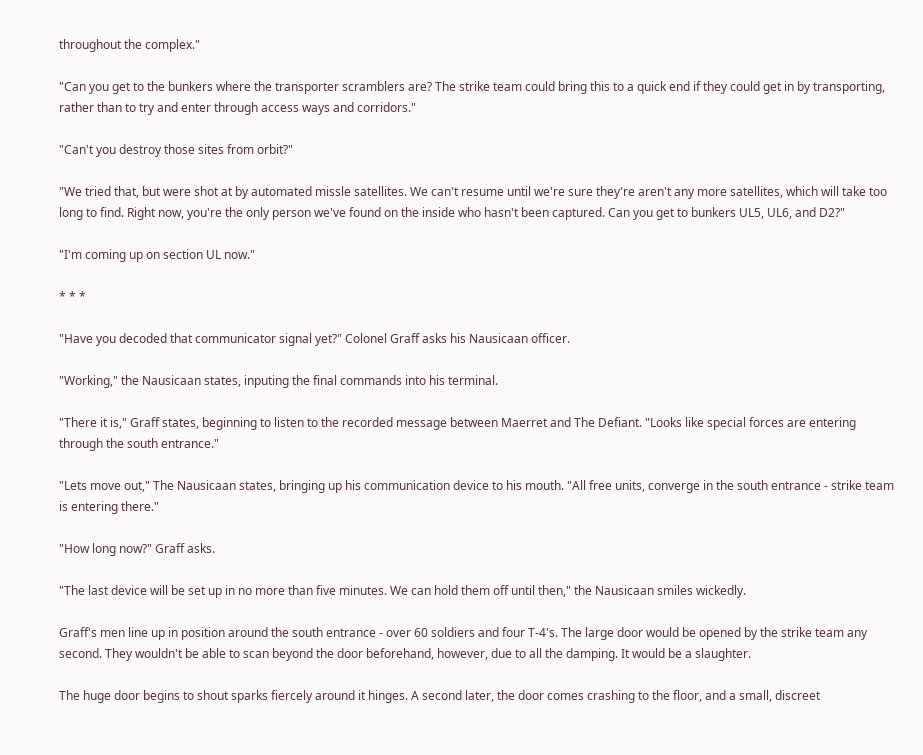throughout the complex."

"Can you get to the bunkers where the transporter scramblers are? The strike team could bring this to a quick end if they could get in by transporting, rather than to try and enter through access ways and corridors."

"Can't you destroy those sites from orbit?"

"We tried that, but were shot at by automated missle satellites. We can't resume until we're sure they're aren't any more satellites, which will take too long to find. Right now, you're the only person we've found on the inside who hasn't been captured. Can you get to bunkers UL5, UL6, and D2?"

"I'm coming up on section UL now."

* * *

"Have you decoded that communicator signal yet?" Colonel Graff asks his Nausicaan officer.

"Working," the Nausicaan states, inputing the final commands into his terminal.

"There it is," Graff states, beginning to listen to the recorded message between Maerret and The Defiant. "Looks like special forces are entering through the south entrance."

"Lets move out," The Nausicaan states, bringing up his communication device to his mouth. "All free units, converge in the south entrance - strike team is entering there."

"How long now?" Graff asks.

"The last device will be set up in no more than five minutes. We can hold them off until then," the Nausicaan smiles wickedly.

Graff's men line up in position around the south entrance - over 60 soldiers and four T-4's. The large door would be opened by the strike team any second. They wouldn't be able to scan beyond the door beforehand, however, due to all the damping. It would be a slaughter.

The huge door begins to shout sparks fiercely around it hinges. A second later, the door comes crashing to the floor, and a small, discreet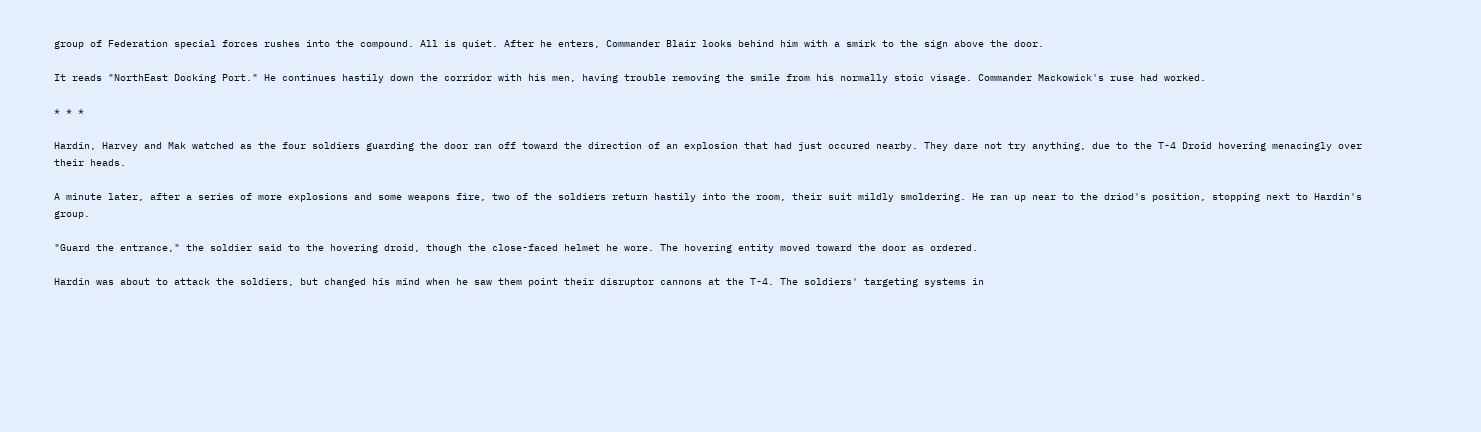group of Federation special forces rushes into the compound. All is quiet. After he enters, Commander Blair looks behind him with a smirk to the sign above the door.

It reads "NorthEast Docking Port." He continues hastily down the corridor with his men, having trouble removing the smile from his normally stoic visage. Commander Mackowick's ruse had worked.

* * *

Hardin, Harvey and Mak watched as the four soldiers guarding the door ran off toward the direction of an explosion that had just occured nearby. They dare not try anything, due to the T-4 Droid hovering menacingly over their heads.

A minute later, after a series of more explosions and some weapons fire, two of the soldiers return hastily into the room, their suit mildly smoldering. He ran up near to the driod's position, stopping next to Hardin's group.

"Guard the entrance," the soldier said to the hovering droid, though the close-faced helmet he wore. The hovering entity moved toward the door as ordered.

Hardin was about to attack the soldiers, but changed his mind when he saw them point their disruptor cannons at the T-4. The soldiers' targeting systems in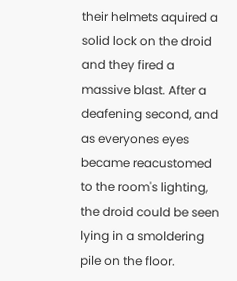their helmets aquired a solid lock on the droid and they fired a massive blast. After a deafening second, and as everyones eyes became reacustomed to the room's lighting, the droid could be seen lying in a smoldering pile on the floor.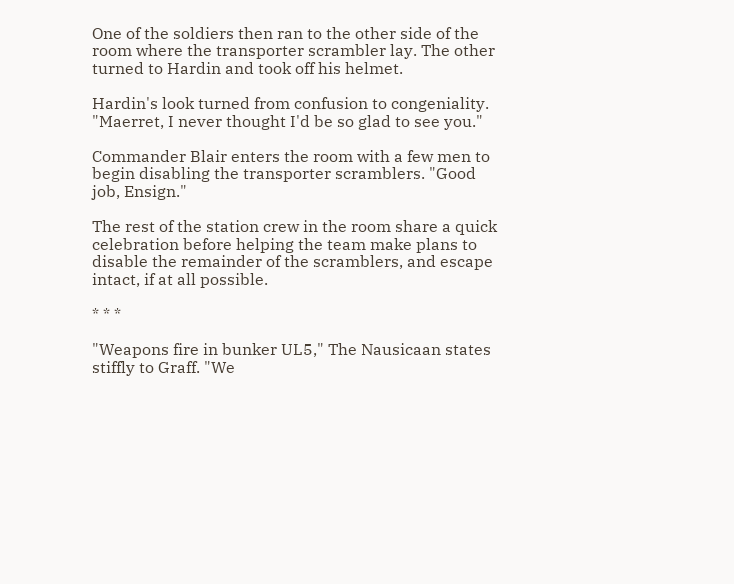One of the soldiers then ran to the other side of the room where the transporter scrambler lay. The other turned to Hardin and took off his helmet.

Hardin's look turned from confusion to congeniality. "Maerret, I never thought I'd be so glad to see you."

Commander Blair enters the room with a few men to begin disabling the transporter scramblers. "Good job, Ensign."

The rest of the station crew in the room share a quick celebration before helping the team make plans to disable the remainder of the scramblers, and escape intact, if at all possible.

* * *

"Weapons fire in bunker UL5," The Nausicaan states stiffly to Graff. "We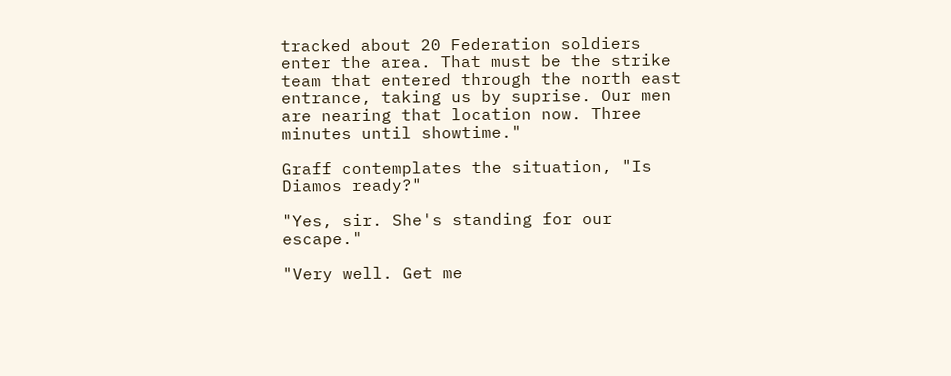tracked about 20 Federation soldiers enter the area. That must be the strike team that entered through the north east entrance, taking us by suprise. Our men are nearing that location now. Three minutes until showtime."

Graff contemplates the situation, "Is Diamos ready?"

"Yes, sir. She's standing for our escape."

"Very well. Get me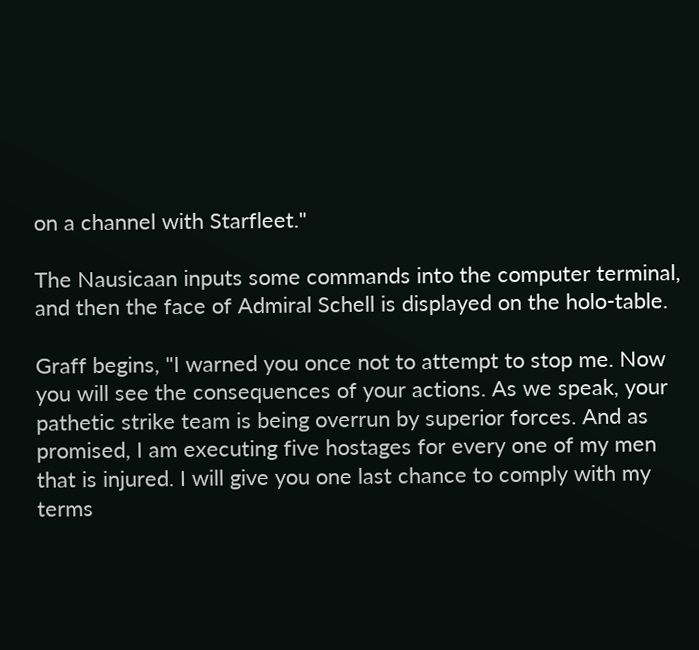on a channel with Starfleet."

The Nausicaan inputs some commands into the computer terminal, and then the face of Admiral Schell is displayed on the holo-table.

Graff begins, "I warned you once not to attempt to stop me. Now you will see the consequences of your actions. As we speak, your pathetic strike team is being overrun by superior forces. And as promised, I am executing five hostages for every one of my men that is injured. I will give you one last chance to comply with my terms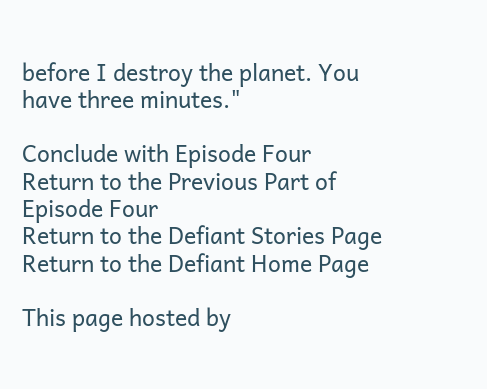before I destroy the planet. You have three minutes."

Conclude with Episode Four
Return to the Previous Part of Episode Four
Return to the Defiant Stories Page
Return to the Defiant Home Page

This page hosted by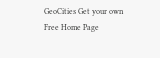GeoCities Get your own Free Home Page